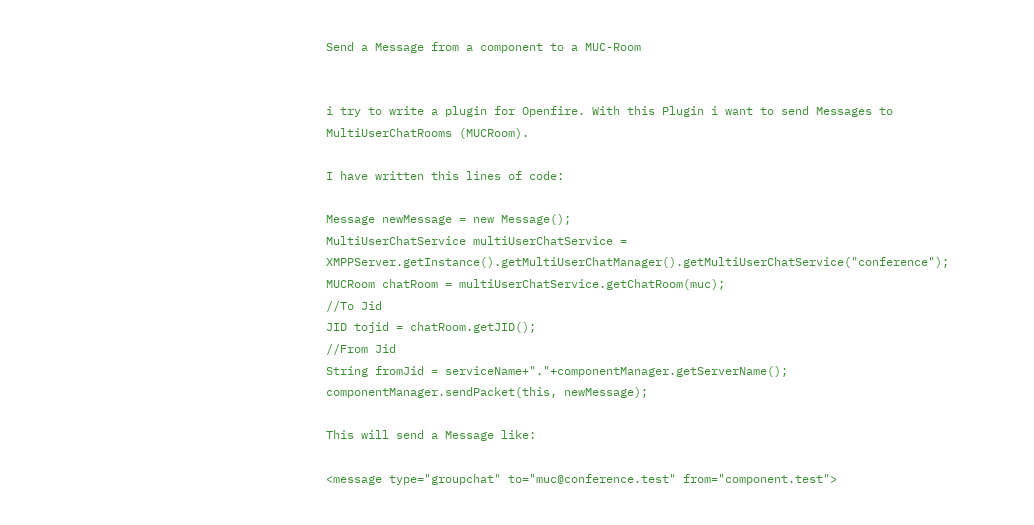Send a Message from a component to a MUC-Room


i try to write a plugin for Openfire. With this Plugin i want to send Messages to MultiUserChatRooms (MUCRoom).

I have written this lines of code:

Message newMessage = new Message();
MultiUserChatService multiUserChatService = XMPPServer.getInstance().getMultiUserChatManager().getMultiUserChatService("conference");
MUCRoom chatRoom = multiUserChatService.getChatRoom(muc);
//To Jid
JID tojid = chatRoom.getJID();
//From Jid
String fromJid = serviceName+"."+componentManager.getServerName();
componentManager.sendPacket(this, newMessage);

This will send a Message like:

<message type="groupchat" to="muc@conference.test" from="component.test">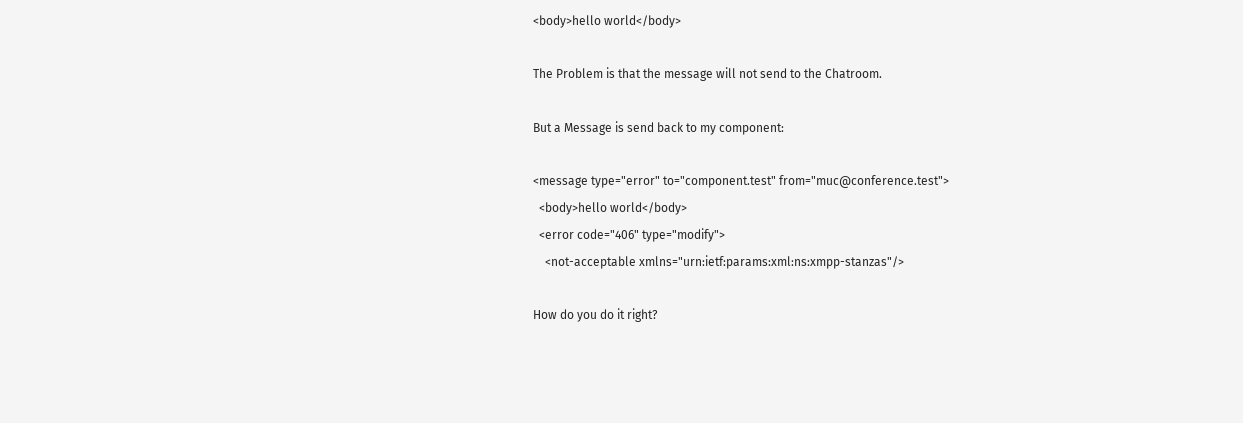<body>hello world</body>

The Problem is that the message will not send to the Chatroom.

But a Message is send back to my component:

<message type="error" to="component.test" from="muc@conference.test">
  <body>hello world</body>
  <error code="406" type="modify">
    <not-acceptable xmlns="urn:ietf:params:xml:ns:xmpp-stanzas"/>

How do you do it right?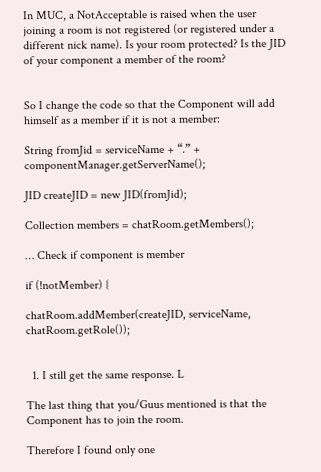In MUC, a NotAcceptable is raised when the user joining a room is not registered (or registered under a different nick name). Is your room protected? Is the JID of your component a member of the room?


So I change the code so that the Component will add himself as a member if it is not a member:

String fromJid = serviceName + “.” + componentManager.getServerName();

JID createJID = new JID(fromJid);

Collection members = chatRoom.getMembers();

… Check if component is member

if (!notMember) {

chatRoom.addMember(createJID, serviceName, chatRoom.getRole());


  1. I still get the same response. L

The last thing that you/Guus mentioned is that the Component has to join the room.

Therefore I found only one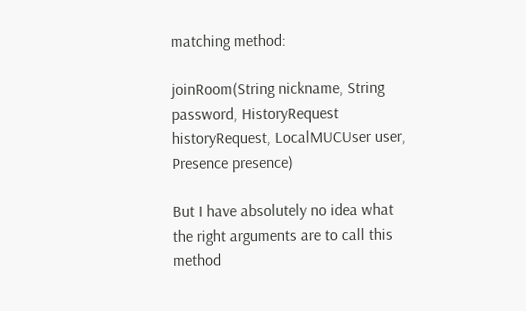matching method:

joinRoom(String nickname, String password, HistoryRequest historyRequest, LocalMUCUser user, Presence presence)

But I have absolutely no idea what the right arguments are to call this method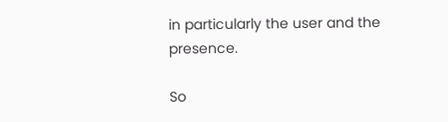in particularly the user and the presence.

So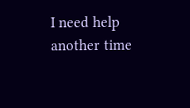I need help another time